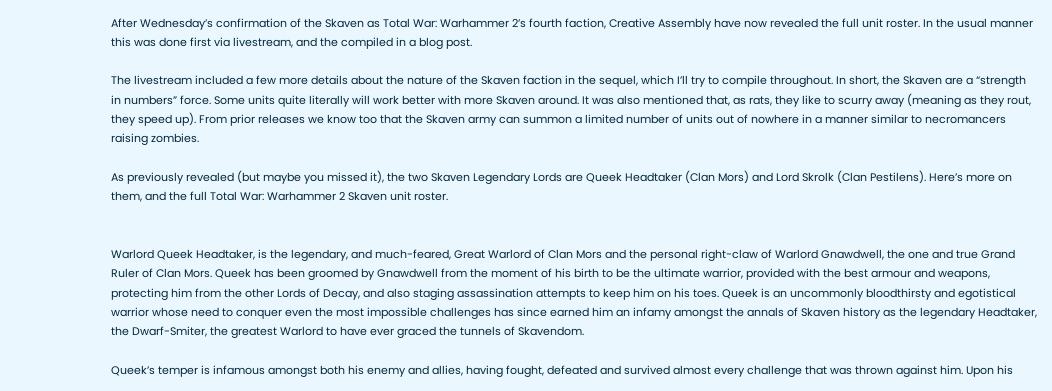After Wednesday’s confirmation of the Skaven as Total War: Warhammer 2’s fourth faction, Creative Assembly have now revealed the full unit roster. In the usual manner this was done first via livestream, and the compiled in a blog post.

The livestream included a few more details about the nature of the Skaven faction in the sequel, which I’ll try to compile throughout. In short, the Skaven are a “strength in numbers” force. Some units quite literally will work better with more Skaven around. It was also mentioned that, as rats, they like to scurry away (meaning as they rout, they speed up). From prior releases we know too that the Skaven army can summon a limited number of units out of nowhere in a manner similar to necromancers raising zombies.

As previously revealed (but maybe you missed it), the two Skaven Legendary Lords are Queek Headtaker (Clan Mors) and Lord Skrolk (Clan Pestilens). Here’s more on them, and the full Total War: Warhammer 2 Skaven unit roster.


Warlord Queek Headtaker, is the legendary, and much-feared, Great Warlord of Clan Mors and the personal right-claw of Warlord Gnawdwell, the one and true Grand Ruler of Clan Mors. Queek has been groomed by Gnawdwell from the moment of his birth to be the ultimate warrior, provided with the best armour and weapons, protecting him from the other Lords of Decay, and also staging assassination attempts to keep him on his toes. Queek is an uncommonly bloodthirsty and egotistical warrior whose need to conquer even the most impossible challenges has since earned him an infamy amongst the annals of Skaven history as the legendary Headtaker, the Dwarf-Smiter, the greatest Warlord to have ever graced the tunnels of Skavendom.

Queek’s temper is infamous amongst both his enemy and allies, having fought, defeated and survived almost every challenge that was thrown against him. Upon his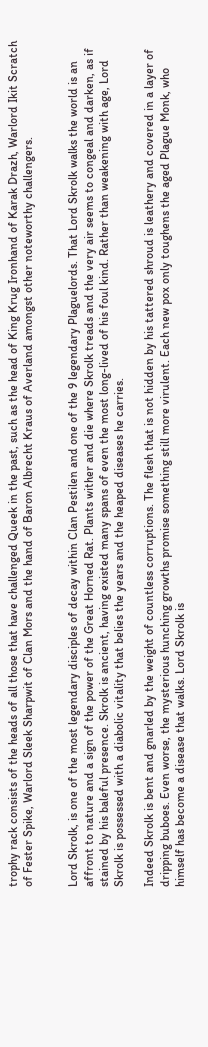trophy rack consists of the heads of all those that have challenged Queek in the past, such as the head of King Krug Ironhand of Karak Drazh, Warlord Ikit Scratch of Fester Spike, Warlord Sleek Sharpwit of Clan Mors and the hand of Baron Albrecht Kraus of Averland amongst other noteworthy challengers.


Lord Skrolk, is one of the most legendary disciples of decay within Clan Pestilen and one of the 9 legendary Plaguelords. That Lord Skrolk walks the world is an affront to nature and a sign of the power of the Great Horned Rat. Plants wither and die where Skrolk treads and the very air seems to congeal and darken, as if stained by his baleful presence. Skrolk is ancient, having existed many spans of even the most long-lived of his foul kind. Rather than weakening with age, Lord Skrolk is possessed with a diabolic vitality that belies the years and the heaped diseases he carries.

Indeed Skrolk is bent and gnarled by the weight of countless corruptions. The flesh that is not hidden by his tattered shroud is leathery and covered in a layer of dripping buboes. Even worse, the mysterious hunching growths promise something still more virulent. Each new pox only toughens the aged Plague Monk, who himself has become a disease that walks. Lord Skrolk is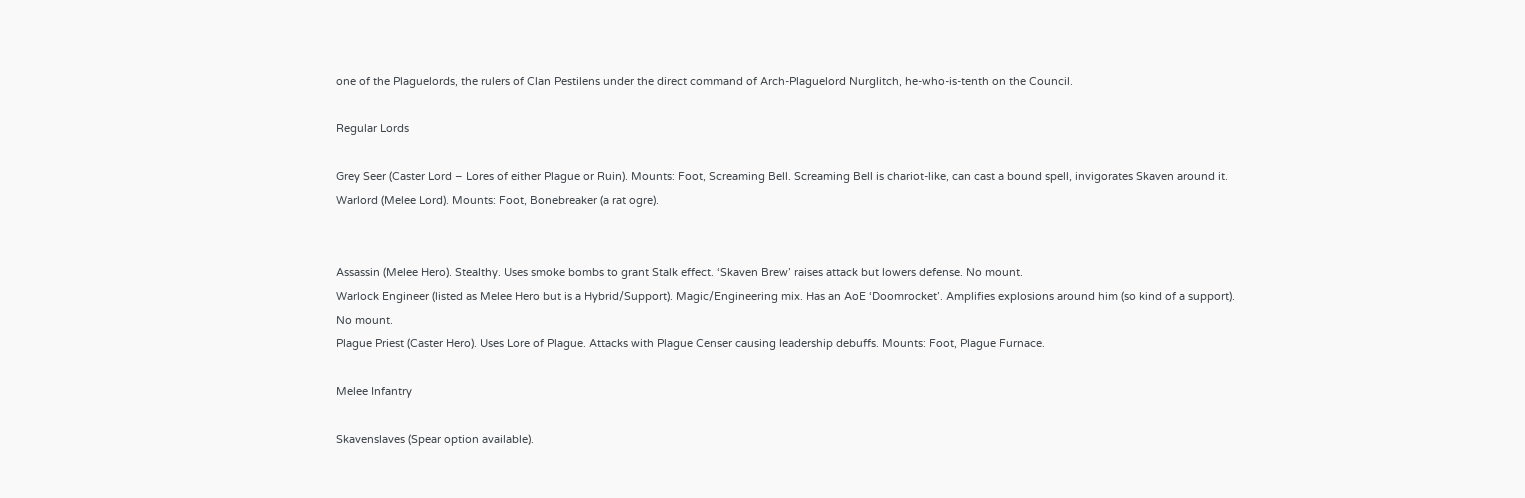one of the Plaguelords, the rulers of Clan Pestilens under the direct command of Arch-Plaguelord Nurglitch, he-who-is-tenth on the Council.

Regular Lords

Grey Seer (Caster Lord – Lores of either Plague or Ruin). Mounts: Foot, Screaming Bell. Screaming Bell is chariot-like, can cast a bound spell, invigorates Skaven around it.
Warlord (Melee Lord). Mounts: Foot, Bonebreaker (a rat ogre).


Assassin (Melee Hero). Stealthy. Uses smoke bombs to grant Stalk effect. ‘Skaven Brew’ raises attack but lowers defense. No mount.
Warlock Engineer (listed as Melee Hero but is a Hybrid/Support). Magic/Engineering mix. Has an AoE ‘Doomrocket’. Amplifies explosions around him (so kind of a support). No mount.
Plague Priest (Caster Hero). Uses Lore of Plague. Attacks with Plague Censer causing leadership debuffs. Mounts: Foot, Plague Furnace.

Melee Infantry

Skavenslaves (Spear option available).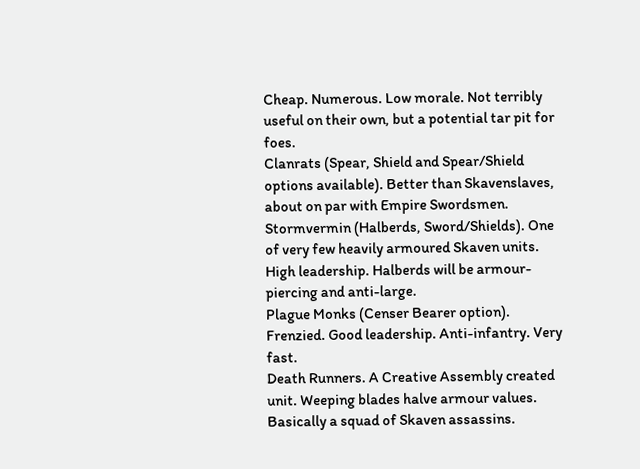Cheap. Numerous. Low morale. Not terribly useful on their own, but a potential tar pit for foes.
Clanrats (Spear, Shield and Spear/Shield options available). Better than Skavenslaves, about on par with Empire Swordsmen.
Stormvermin (Halberds, Sword/Shields). One of very few heavily armoured Skaven units. High leadership. Halberds will be armour-piercing and anti-large.
Plague Monks (Censer Bearer option). Frenzied. Good leadership. Anti-infantry. Very fast.
Death Runners. A Creative Assembly created unit. Weeping blades halve armour values. Basically a squad of Skaven assassins.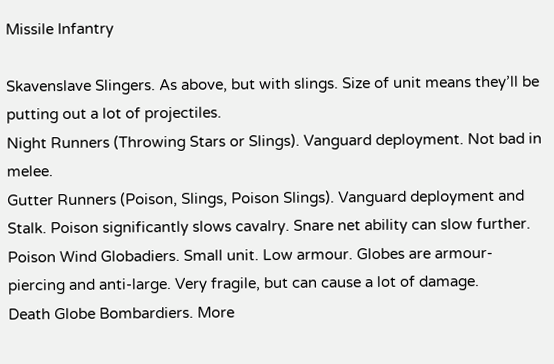Missile Infantry

Skavenslave Slingers. As above, but with slings. Size of unit means they’ll be putting out a lot of projectiles.
Night Runners (Throwing Stars or Slings). Vanguard deployment. Not bad in melee.
Gutter Runners (Poison, Slings, Poison Slings). Vanguard deployment and Stalk. Poison significantly slows cavalry. Snare net ability can slow further.
Poison Wind Globadiers. Small unit. Low armour. Globes are armour-piercing and anti-large. Very fragile, but can cause a lot of damage.
Death Globe Bombardiers. More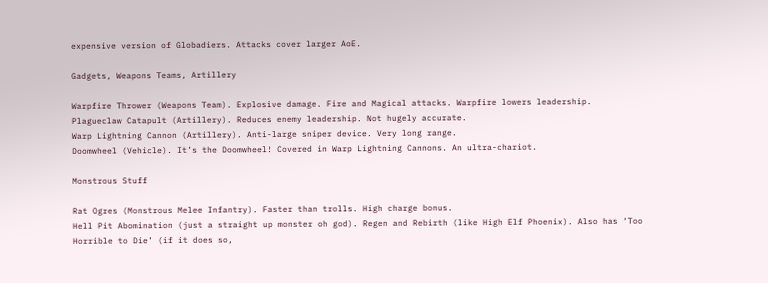expensive version of Globadiers. Attacks cover larger AoE.

Gadgets, Weapons Teams, Artillery

Warpfire Thrower (Weapons Team). Explosive damage. Fire and Magical attacks. Warpfire lowers leadership.
Plagueclaw Catapult (Artillery). Reduces enemy leadership. Not hugely accurate.
Warp Lightning Cannon (Artillery). Anti-large sniper device. Very long range.
Doomwheel (Vehicle). It’s the Doomwheel! Covered in Warp Lightning Cannons. An ultra-chariot.

Monstrous Stuff

Rat Ogres (Monstrous Melee Infantry). Faster than trolls. High charge bonus.
Hell Pit Abomination (just a straight up monster oh god). Regen and Rebirth (like High Elf Phoenix). Also has ‘Too Horrible to Die’ (if it does so,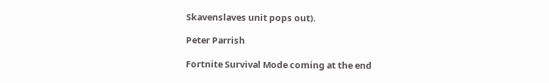Skavenslaves unit pops out).

Peter Parrish

Fortnite Survival Mode coming at the end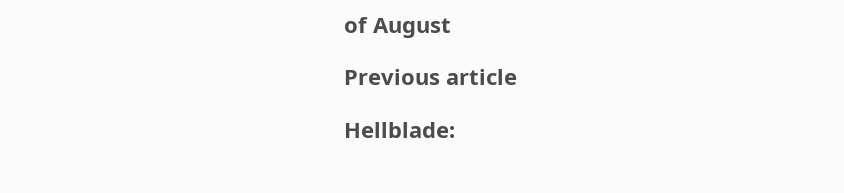of August

Previous article

Hellblade: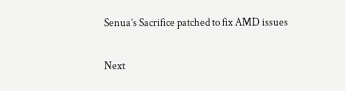Senua’s Sacrifice patched to fix AMD issues

Next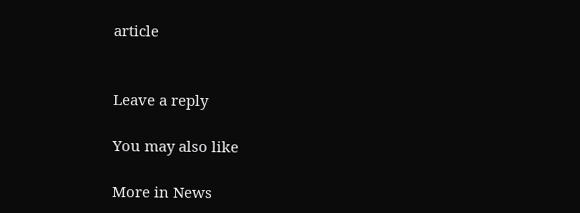article


Leave a reply

You may also like

More in News